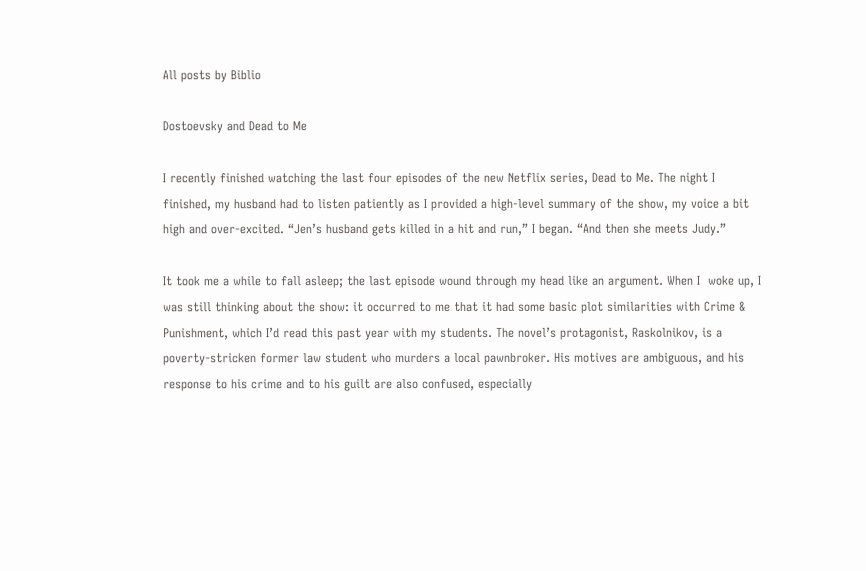All posts by Biblio

Dostoevsky and Dead to Me

I recently finished watching the last four episodes of the new Netflix series, Dead to Me. The night I finished, my husband had to listen patiently as I provided a high-level summary of the show, my voice a bit high and over-excited. “Jen’s husband gets killed in a hit and run,” I began. “And then she meets Judy.”

It took me a while to fall asleep; the last episode wound through my head like an argument. When I  woke up, I was still thinking about the show: it occurred to me that it had some basic plot similarities with Crime & Punishment, which I’d read this past year with my students. The novel’s protagonist, Raskolnikov, is a poverty-stricken former law student who murders a local pawnbroker. His motives are ambiguous, and his response to his crime and to his guilt are also confused, especially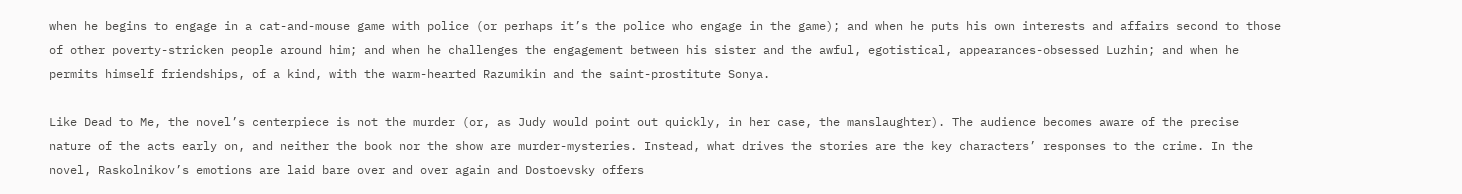when he begins to engage in a cat-and-mouse game with police (or perhaps it’s the police who engage in the game); and when he puts his own interests and affairs second to those of other poverty-stricken people around him; and when he challenges the engagement between his sister and the awful, egotistical, appearances-obsessed Luzhin; and when he permits himself friendships, of a kind, with the warm-hearted Razumikin and the saint-prostitute Sonya.

Like Dead to Me, the novel’s centerpiece is not the murder (or, as Judy would point out quickly, in her case, the manslaughter). The audience becomes aware of the precise nature of the acts early on, and neither the book nor the show are murder-mysteries. Instead, what drives the stories are the key characters’ responses to the crime. In the novel, Raskolnikov’s emotions are laid bare over and over again and Dostoevsky offers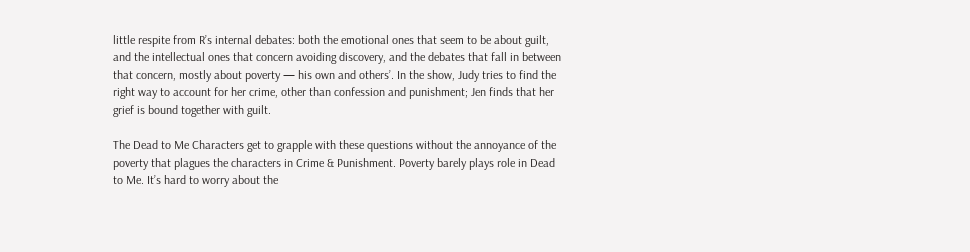little respite from R’s internal debates: both the emotional ones that seem to be about guilt, and the intellectual ones that concern avoiding discovery, and the debates that fall in between that concern, mostly about poverty — his own and others’. In the show, Judy tries to find the right way to account for her crime, other than confession and punishment; Jen finds that her grief is bound together with guilt.

The Dead to Me Characters get to grapple with these questions without the annoyance of the poverty that plagues the characters in Crime & Punishment. Poverty barely plays role in Dead to Me. It’s hard to worry about the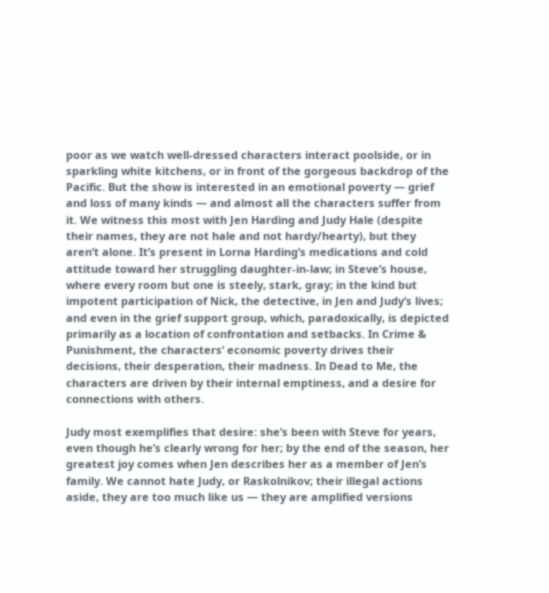poor as we watch well-dressed characters interact poolside, or in sparkling white kitchens, or in front of the gorgeous backdrop of the Pacific. But the show is interested in an emotional poverty — grief and loss of many kinds — and almost all the characters suffer from it. We witness this most with Jen Harding and Judy Hale (despite their names, they are not hale and not hardy/hearty), but they aren’t alone. It’s present in Lorna Harding’s medications and cold attitude toward her struggling daughter-in-law; in Steve’s house, where every room but one is steely, stark, gray; in the kind but impotent participation of Nick, the detective, in Jen and Judy’s lives; and even in the grief support group, which, paradoxically, is depicted primarily as a location of confrontation and setbacks. In Crime & Punishment, the characters’ economic poverty drives their decisions, their desperation, their madness. In Dead to Me, the characters are driven by their internal emptiness, and a desire for connections with others.

Judy most exemplifies that desire: she’s been with Steve for years, even though he’s clearly wrong for her; by the end of the season, her greatest joy comes when Jen describes her as a member of Jen’s family. We cannot hate Judy, or Raskolnikov; their illegal actions aside, they are too much like us — they are amplified versions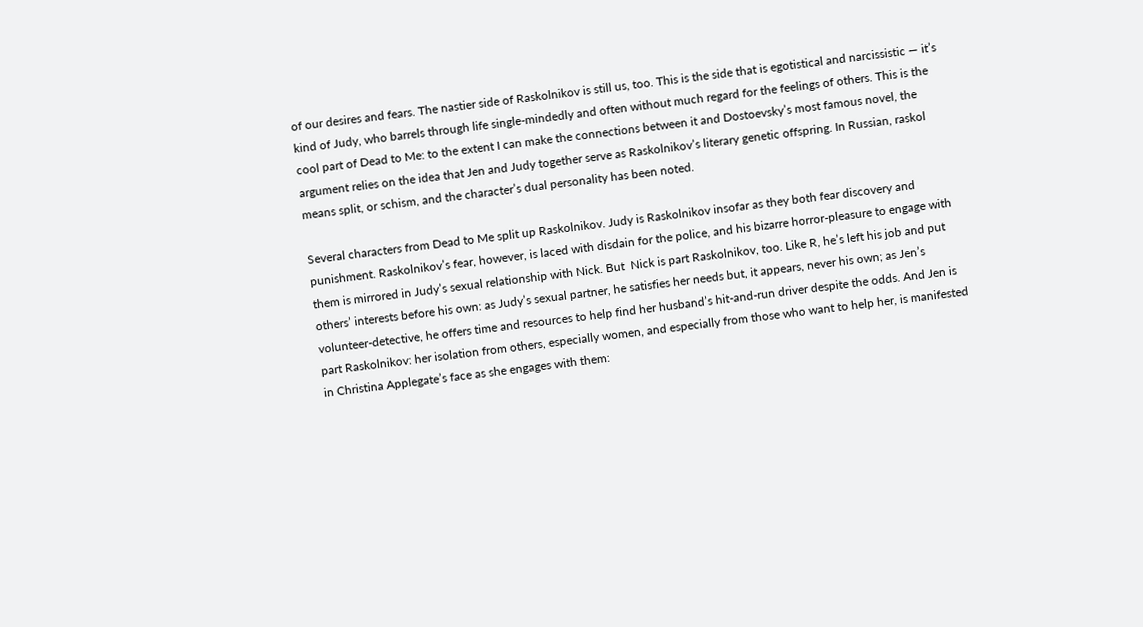of our desires and fears. The nastier side of Raskolnikov is still us, too. This is the side that is egotistical and narcissistic — it’s kind of Judy, who barrels through life single-mindedly and often without much regard for the feelings of others. This is the cool part of Dead to Me: to the extent I can make the connections between it and Dostoevsky’s most famous novel, the argument relies on the idea that Jen and Judy together serve as Raskolnikov’s literary genetic offspring. In Russian, raskol means split, or schism, and the character’s dual personality has been noted.

Several characters from Dead to Me split up Raskolnikov. Judy is Raskolnikov insofar as they both fear discovery and punishment. Raskolnikov’s fear, however, is laced with disdain for the police, and his bizarre horror-pleasure to engage with them is mirrored in Judy’s sexual relationship with Nick. But  Nick is part Raskolnikov, too. Like R, he’s left his job and put others’ interests before his own: as Judy’s sexual partner, he satisfies her needs but, it appears, never his own; as Jen’s volunteer-detective, he offers time and resources to help find her husband’s hit-and-run driver despite the odds. And Jen is part Raskolnikov: her isolation from others, especially women, and especially from those who want to help her, is manifested in Christina Applegate’s face as she engages with them: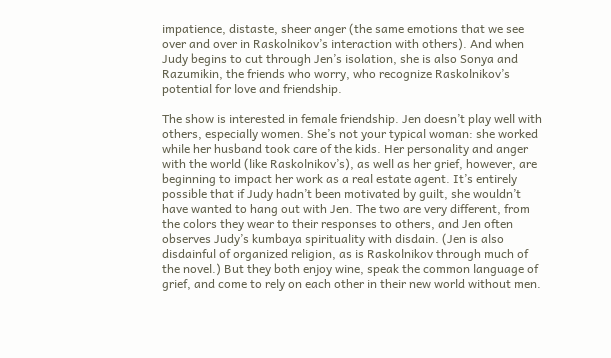impatience, distaste, sheer anger (the same emotions that we see over and over in Raskolnikov’s interaction with others). And when Judy begins to cut through Jen’s isolation, she is also Sonya and Razumikin, the friends who worry, who recognize Raskolnikov’s potential for love and friendship.

The show is interested in female friendship. Jen doesn’t play well with others, especially women. She’s not your typical woman: she worked while her husband took care of the kids. Her personality and anger with the world (like Raskolnikov’s), as well as her grief, however, are beginning to impact her work as a real estate agent. It’s entirely possible that if Judy hadn’t been motivated by guilt, she wouldn’t have wanted to hang out with Jen. The two are very different, from the colors they wear to their responses to others, and Jen often observes Judy’s kumbaya spirituality with disdain. (Jen is also disdainful of organized religion, as is Raskolnikov through much of the novel.) But they both enjoy wine, speak the common language of grief, and come to rely on each other in their new world without men.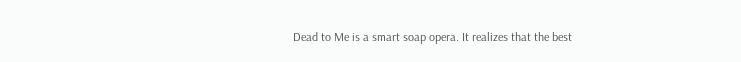Dead to Me is a smart soap opera. It realizes that the best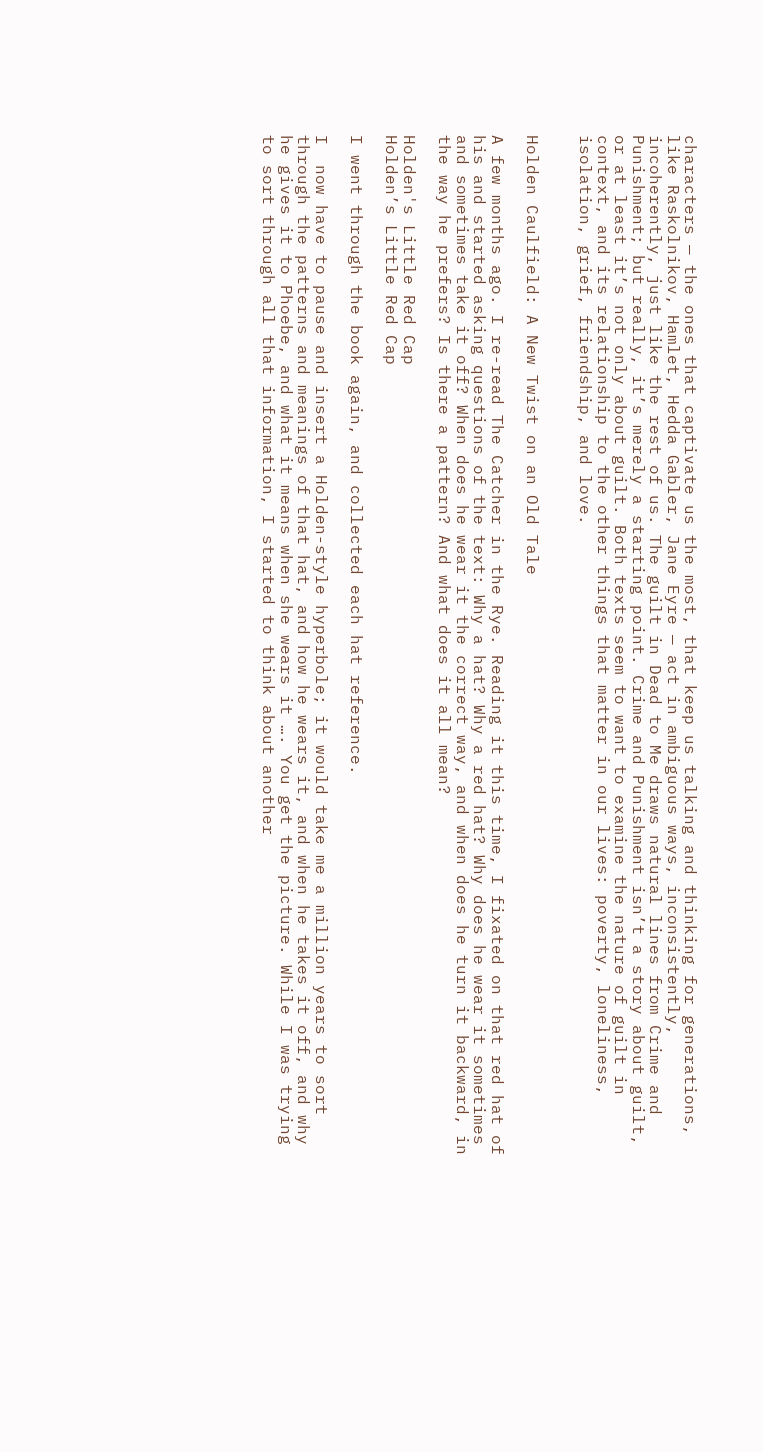characters — the ones that captivate us the most, that keep us talking and thinking for generations, like Raskolnikov, Hamlet, Hedda Gabler, Jane Eyre — act in ambiguous ways, inconsistently, incoherently, just like the rest of us. The guilt in Dead to Me draws natural lines from Crime and Punishment; but really, it’s merely a starting point. Crime and Punishment isn’t a story about guilt, or at least it’s not only about guilt. Both texts seem to want to examine the nature of guilt in context, and its relationship to the other things that matter in our lives: poverty, loneliness, isolation, grief, friendship, and love.


Holden Caulfield: A New Twist on an Old Tale

A few months ago. I re-read The Catcher in the Rye. Reading it this time, I fixated on that red hat of his and started asking questions of the text: Why a hat? Why a red hat? Why does he wear it sometimes and sometimes take it off? When does he wear it the correct way, and when does he turn it backward, in the way he prefers? Is there a pattern? And what does it all mean?

Holden's Little Red Cap
Holden’s Little Red Cap

I went through the book again, and collected each hat reference.

I  now have to pause and insert a Holden-style hyperbole; it would take me a million years to sort through the patterns and meanings of that hat, and how he wears it, and when he takes it off, and why he gives it to Phoebe, and what it means when she wears it …. You get the picture. While I was trying to sort through all that information, I started to think about another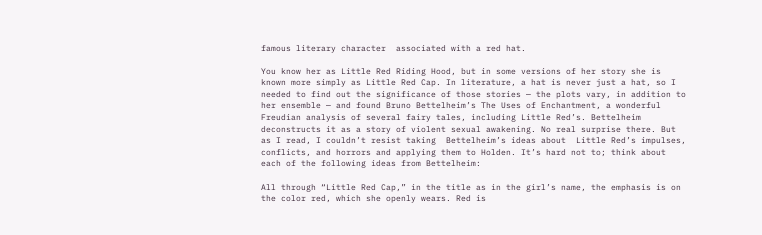famous literary character  associated with a red hat.

You know her as Little Red Riding Hood, but in some versions of her story she is known more simply as Little Red Cap. In literature, a hat is never just a hat, so I needed to find out the significance of those stories — the plots vary, in addition to her ensemble — and found Bruno Bettelheim’s The Uses of Enchantment, a wonderful Freudian analysis of several fairy tales, including Little Red’s. Bettelheim deconstructs it as a story of violent sexual awakening. No real surprise there. But as I read, I couldn’t resist taking  Bettelheim’s ideas about  Little Red’s impulses, conflicts, and horrors and applying them to Holden. It’s hard not to; think about each of the following ideas from Bettelheim:

All through “Little Red Cap,” in the title as in the girl’s name, the emphasis is on the color red, which she openly wears. Red is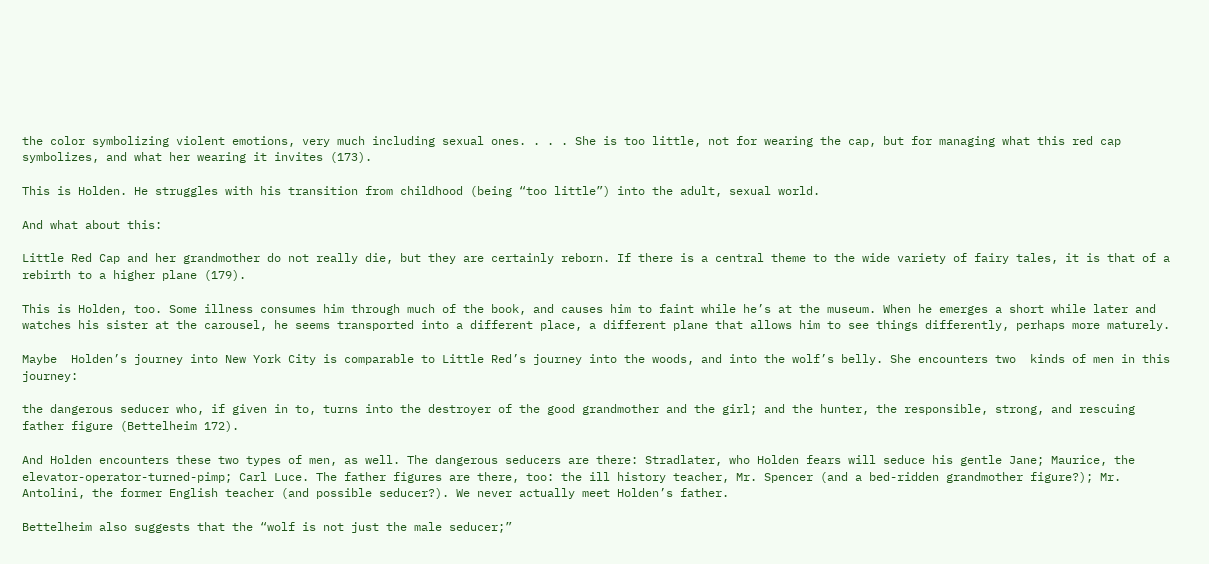the color symbolizing violent emotions, very much including sexual ones. . . . She is too little, not for wearing the cap, but for managing what this red cap symbolizes, and what her wearing it invites (173).

This is Holden. He struggles with his transition from childhood (being “too little”) into the adult, sexual world.

And what about this:

Little Red Cap and her grandmother do not really die, but they are certainly reborn. If there is a central theme to the wide variety of fairy tales, it is that of a rebirth to a higher plane (179).

This is Holden, too. Some illness consumes him through much of the book, and causes him to faint while he’s at the museum. When he emerges a short while later and watches his sister at the carousel, he seems transported into a different place, a different plane that allows him to see things differently, perhaps more maturely.

Maybe  Holden’s journey into New York City is comparable to Little Red’s journey into the woods, and into the wolf’s belly. She encounters two  kinds of men in this journey:

the dangerous seducer who, if given in to, turns into the destroyer of the good grandmother and the girl; and the hunter, the responsible, strong, and rescuing father figure (Bettelheim 172).

And Holden encounters these two types of men, as well. The dangerous seducers are there: Stradlater, who Holden fears will seduce his gentle Jane; Maurice, the elevator-operator-turned-pimp; Carl Luce. The father figures are there, too: the ill history teacher, Mr. Spencer (and a bed-ridden grandmother figure?); Mr. Antolini, the former English teacher (and possible seducer?). We never actually meet Holden’s father.

Bettelheim also suggests that the “wolf is not just the male seducer;”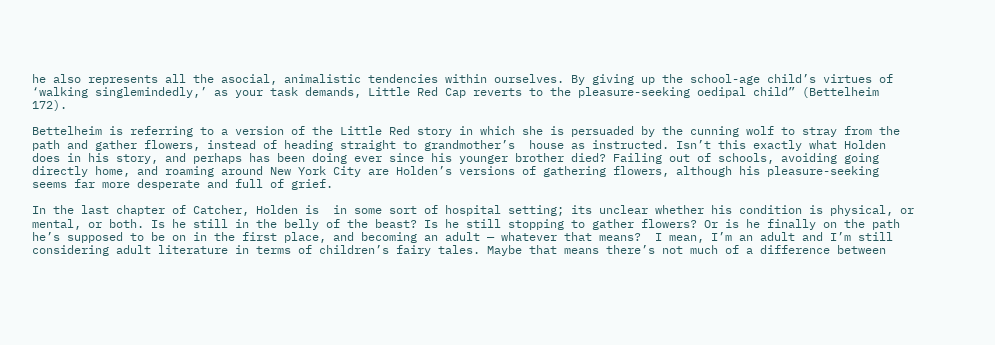he also represents all the asocial, animalistic tendencies within ourselves. By giving up the school-age child’s virtues of ‘walking singlemindedly,’ as your task demands, Little Red Cap reverts to the pleasure-seeking oedipal child” (Bettelheim 172).

Bettelheim is referring to a version of the Little Red story in which she is persuaded by the cunning wolf to stray from the path and gather flowers, instead of heading straight to grandmother’s  house as instructed. Isn’t this exactly what Holden does in his story, and perhaps has been doing ever since his younger brother died? Failing out of schools, avoiding going directly home, and roaming around New York City are Holden’s versions of gathering flowers, although his pleasure-seeking seems far more desperate and full of grief.

In the last chapter of Catcher, Holden is  in some sort of hospital setting; its unclear whether his condition is physical, or mental, or both. Is he still in the belly of the beast? Is he still stopping to gather flowers? Or is he finally on the path he’s supposed to be on in the first place, and becoming an adult — whatever that means?  I mean, I’m an adult and I’m still considering adult literature in terms of children’s fairy tales. Maybe that means there’s not much of a difference between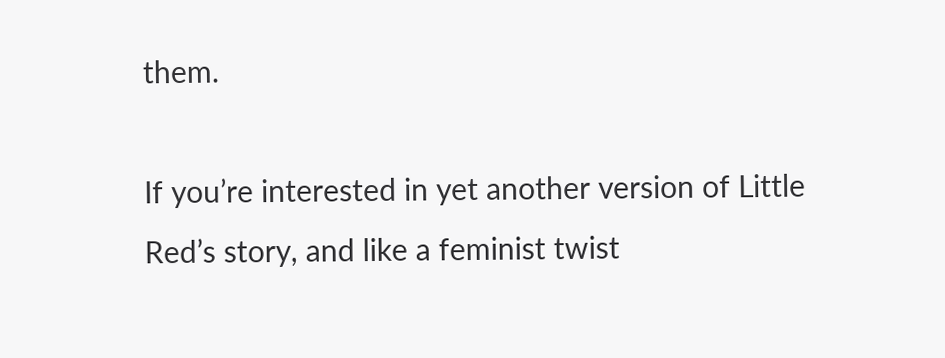them.

If you’re interested in yet another version of Little Red’s story, and like a feminist twist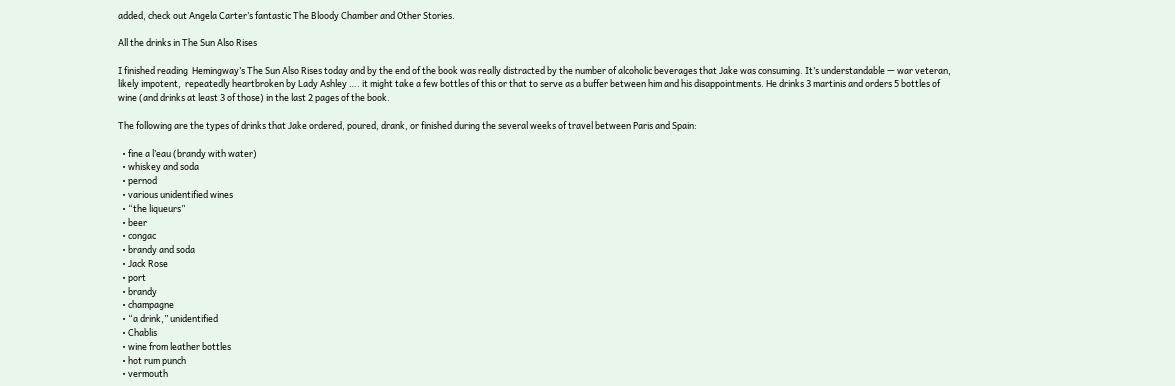added, check out Angela Carter’s fantastic The Bloody Chamber and Other Stories.

All the drinks in The Sun Also Rises

I finished reading  Hemingway’s The Sun Also Rises today and by the end of the book was really distracted by the number of alcoholic beverages that Jake was consuming. It’s understandable — war veteran, likely impotent,  repeatedly heartbroken by Lady Ashley …. it might take a few bottles of this or that to serve as a buffer between him and his disappointments. He drinks 3 martinis and orders 5 bottles of wine (and drinks at least 3 of those) in the last 2 pages of the book.

The following are the types of drinks that Jake ordered, poured, drank, or finished during the several weeks of travel between Paris and Spain:

  • fine a l’eau (brandy with water)
  • whiskey and soda
  • pernod
  • various unidentified wines
  • “the liqueurs”
  • beer
  • congac
  • brandy and soda
  • Jack Rose
  • port
  • brandy
  • champagne
  • “a drink,” unidentified
  • Chablis
  • wine from leather bottles
  • hot rum punch
  • vermouth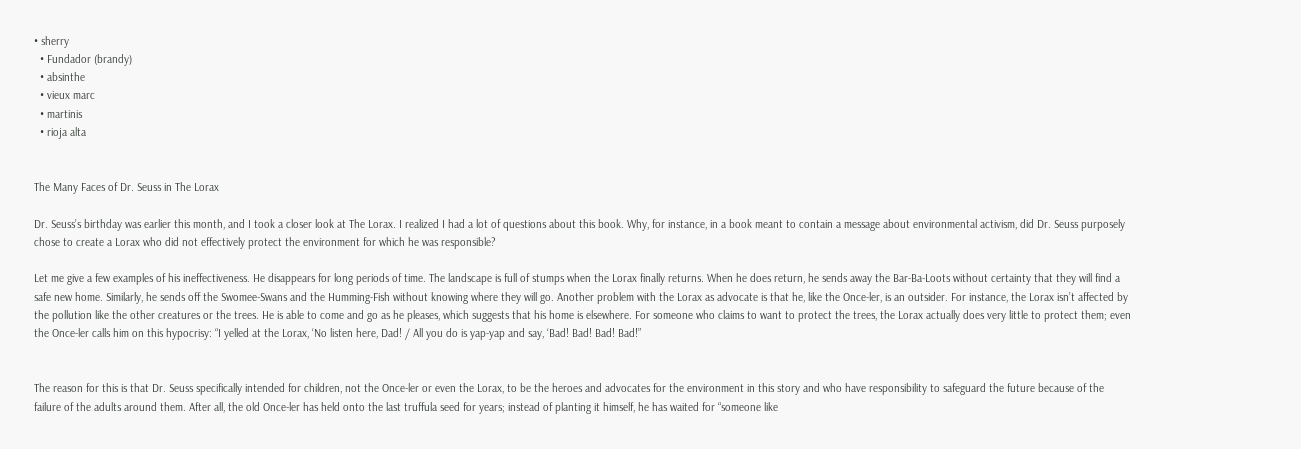• sherry
  • Fundador (brandy)
  • absinthe
  • vieux marc
  • martinis
  • rioja alta


The Many Faces of Dr. Seuss in The Lorax

Dr. Seuss’s birthday was earlier this month, and I took a closer look at The Lorax. I realized I had a lot of questions about this book. Why, for instance, in a book meant to contain a message about environmental activism, did Dr. Seuss purposely chose to create a Lorax who did not effectively protect the environment for which he was responsible?

Let me give a few examples of his ineffectiveness. He disappears for long periods of time. The landscape is full of stumps when the Lorax finally returns. When he does return, he sends away the Bar-Ba-Loots without certainty that they will find a safe new home. Similarly, he sends off the Swomee-Swans and the Humming-Fish without knowing where they will go. Another problem with the Lorax as advocate is that he, like the Once-ler, is an outsider. For instance, the Lorax isn’t affected by the pollution like the other creatures or the trees. He is able to come and go as he pleases, which suggests that his home is elsewhere. For someone who claims to want to protect the trees, the Lorax actually does very little to protect them; even the Once-ler calls him on this hypocrisy: “I yelled at the Lorax, ‘No listen here, Dad! / All you do is yap-yap and say, ‘Bad! Bad! Bad! Bad!”


The reason for this is that Dr. Seuss specifically intended for children, not the Once-ler or even the Lorax, to be the heroes and advocates for the environment in this story and who have responsibility to safeguard the future because of the failure of the adults around them. After all, the old Once-ler has held onto the last truffula seed for years; instead of planting it himself, he has waited for “someone like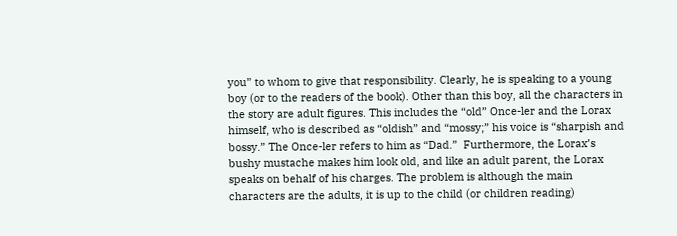you” to whom to give that responsibility. Clearly, he is speaking to a young boy (or to the readers of the book). Other than this boy, all the characters in the story are adult figures. This includes the “old” Once-ler and the Lorax himself, who is described as “oldish” and “mossy;” his voice is “sharpish and bossy.” The Once-ler refers to him as “Dad.”  Furthermore, the Lorax’s bushy mustache makes him look old, and like an adult parent, the Lorax speaks on behalf of his charges. The problem is although the main characters are the adults, it is up to the child (or children reading)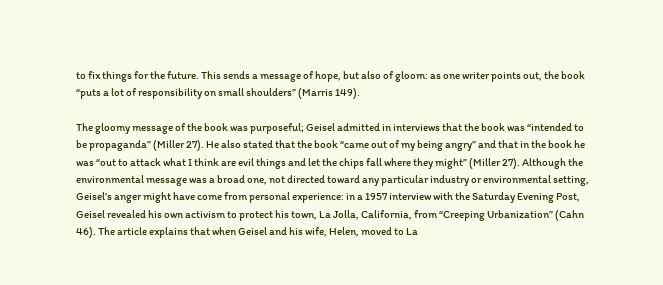to fix things for the future. This sends a message of hope, but also of gloom: as one writer points out, the book “puts a lot of responsibility on small shoulders” (Marris 149).

The gloomy message of the book was purposeful; Geisel admitted in interviews that the book was “intended to be propaganda” (Miller 27). He also stated that the book “came out of my being angry” and that in the book he was “out to attack what I think are evil things and let the chips fall where they might” (Miller 27). Although the environmental message was a broad one, not directed toward any particular industry or environmental setting, Geisel’s anger might have come from personal experience: in a 1957 interview with the Saturday Evening Post, Geisel revealed his own activism to protect his town, La Jolla, California, from “Creeping Urbanization” (Cahn 46). The article explains that when Geisel and his wife, Helen, moved to La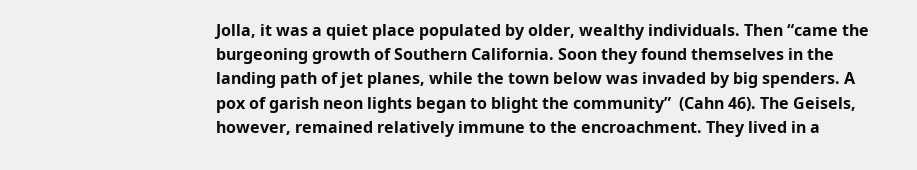Jolla, it was a quiet place populated by older, wealthy individuals. Then “came the burgeoning growth of Southern California. Soon they found themselves in the landing path of jet planes, while the town below was invaded by big spenders. A pox of garish neon lights began to blight the community”  (Cahn 46). The Geisels, however, remained relatively immune to the encroachment. They lived in a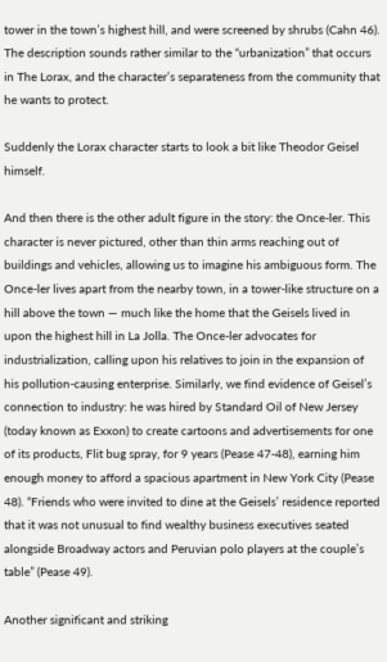tower in the town’s highest hill, and were screened by shrubs (Cahn 46). The description sounds rather similar to the “urbanization” that occurs in The Lorax, and the character’s separateness from the community that he wants to protect.

Suddenly the Lorax character starts to look a bit like Theodor Geisel himself.

And then there is the other adult figure in the story: the Once-ler. This character is never pictured, other than thin arms reaching out of buildings and vehicles, allowing us to imagine his ambiguous form. The Once-ler lives apart from the nearby town, in a tower-like structure on a hill above the town — much like the home that the Geisels lived in upon the highest hill in La Jolla. The Once-ler advocates for industrialization, calling upon his relatives to join in the expansion of his pollution-causing enterprise. Similarly, we find evidence of Geisel’s connection to industry: he was hired by Standard Oil of New Jersey (today known as Exxon) to create cartoons and advertisements for one of its products, Flit bug spray, for 9 years (Pease 47-48), earning him enough money to afford a spacious apartment in New York City (Pease 48). “Friends who were invited to dine at the Geisels’ residence reported that it was not unusual to find wealthy business executives seated alongside Broadway actors and Peruvian polo players at the couple’s table” (Pease 49).

Another significant and striking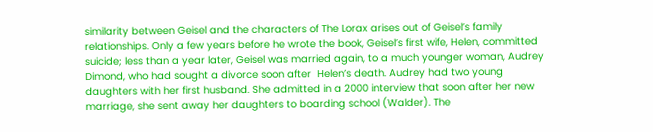similarity between Geisel and the characters of The Lorax arises out of Geisel’s family relationships. Only a few years before he wrote the book, Geisel’s first wife, Helen, committed suicide; less than a year later, Geisel was married again, to a much younger woman, Audrey Dimond, who had sought a divorce soon after  Helen’s death. Audrey had two young daughters with her first husband. She admitted in a 2000 interview that soon after her new marriage, she sent away her daughters to boarding school (Walder). The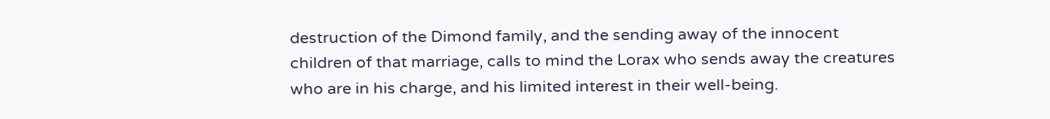destruction of the Dimond family, and the sending away of the innocent children of that marriage, calls to mind the Lorax who sends away the creatures who are in his charge, and his limited interest in their well-being.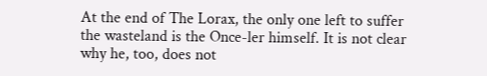At the end of The Lorax, the only one left to suffer the wasteland is the Once-ler himself. It is not clear why he, too, does not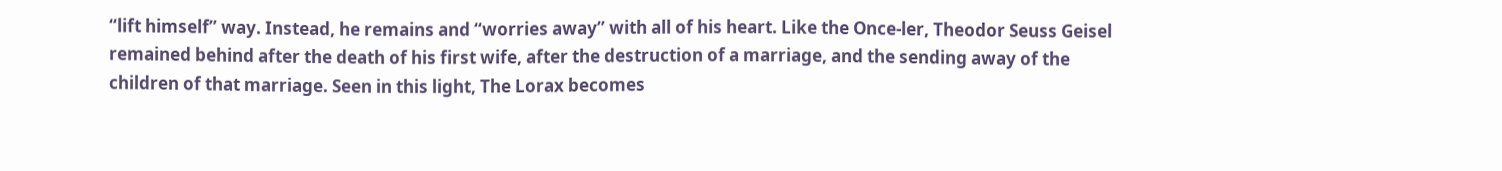“lift himself” way. Instead, he remains and “worries away” with all of his heart. Like the Once-ler, Theodor Seuss Geisel remained behind after the death of his first wife, after the destruction of a marriage, and the sending away of the children of that marriage. Seen in this light, The Lorax becomes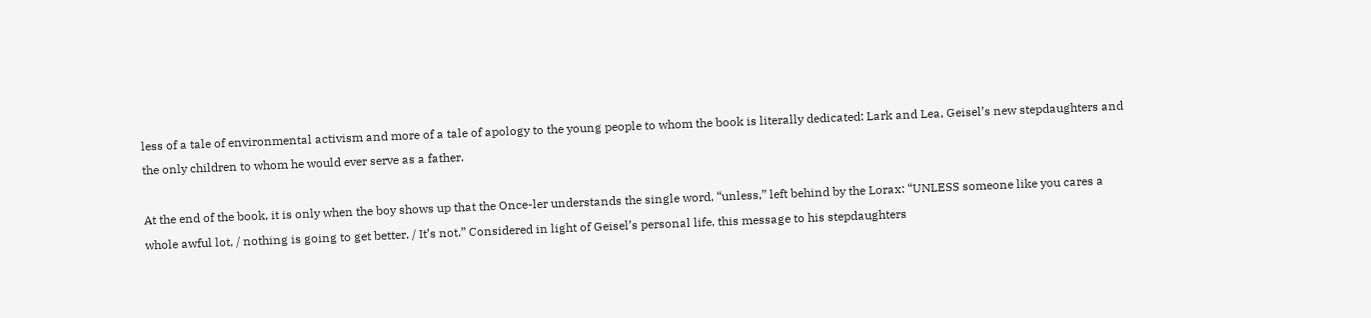less of a tale of environmental activism and more of a tale of apology to the young people to whom the book is literally dedicated: Lark and Lea, Geisel’s new stepdaughters and the only children to whom he would ever serve as a father.

At the end of the book, it is only when the boy shows up that the Once-ler understands the single word, “unless,” left behind by the Lorax: “UNLESS someone like you cares a whole awful lot, / nothing is going to get better. / It’s not.” Considered in light of Geisel’s personal life, this message to his stepdaughters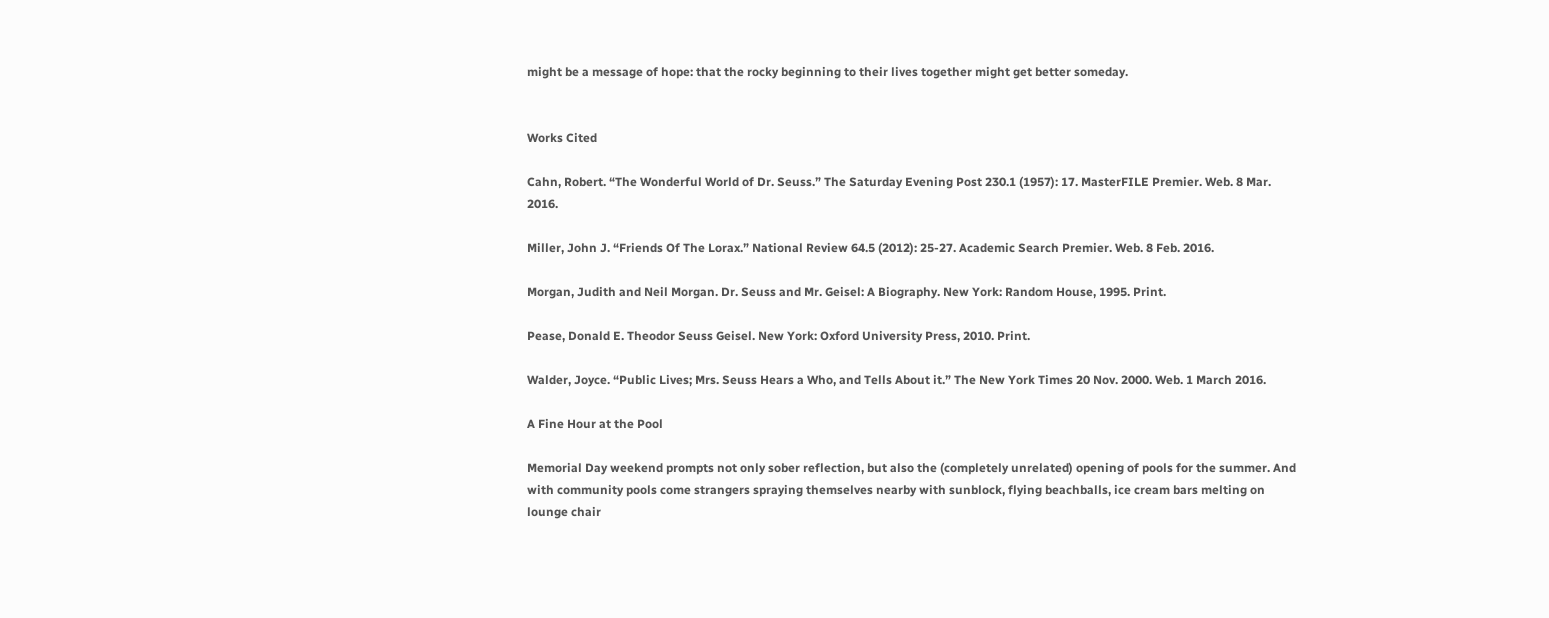might be a message of hope: that the rocky beginning to their lives together might get better someday.


Works Cited

Cahn, Robert. “The Wonderful World of Dr. Seuss.” The Saturday Evening Post 230.1 (1957): 17. MasterFILE Premier. Web. 8 Mar. 2016.

Miller, John J. “Friends Of The Lorax.” National Review 64.5 (2012): 25-27. Academic Search Premier. Web. 8 Feb. 2016.

Morgan, Judith and Neil Morgan. Dr. Seuss and Mr. Geisel: A Biography. New York: Random House, 1995. Print.

Pease, Donald E. Theodor Seuss Geisel. New York: Oxford University Press, 2010. Print.

Walder, Joyce. “Public Lives; Mrs. Seuss Hears a Who, and Tells About it.” The New York Times 20 Nov. 2000. Web. 1 March 2016.

A Fine Hour at the Pool

Memorial Day weekend prompts not only sober reflection, but also the (completely unrelated) opening of pools for the summer. And with community pools come strangers spraying themselves nearby with sunblock, flying beachballs, ice cream bars melting on lounge chair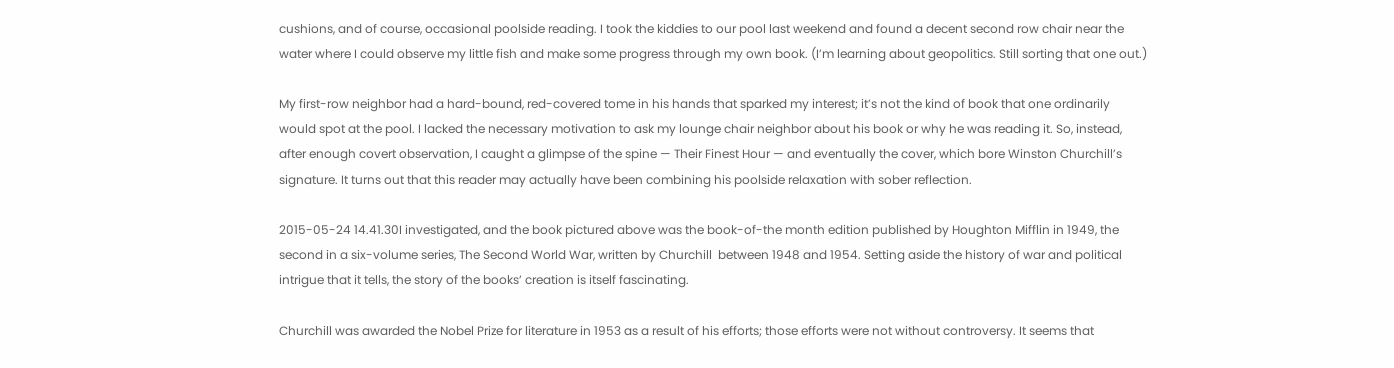cushions, and of course, occasional poolside reading. I took the kiddies to our pool last weekend and found a decent second row chair near the water where I could observe my little fish and make some progress through my own book. (I’m learning about geopolitics. Still sorting that one out.)

My first-row neighbor had a hard-bound, red-covered tome in his hands that sparked my interest; it’s not the kind of book that one ordinarily would spot at the pool. I lacked the necessary motivation to ask my lounge chair neighbor about his book or why he was reading it. So, instead, after enough covert observation, I caught a glimpse of the spine — Their Finest Hour — and eventually the cover, which bore Winston Churchill’s signature. It turns out that this reader may actually have been combining his poolside relaxation with sober reflection.

2015-05-24 14.41.30I investigated, and the book pictured above was the book-of-the month edition published by Houghton Mifflin in 1949, the second in a six-volume series, The Second World War, written by Churchill  between 1948 and 1954. Setting aside the history of war and political intrigue that it tells, the story of the books’ creation is itself fascinating.

Churchill was awarded the Nobel Prize for literature in 1953 as a result of his efforts; those efforts were not without controversy. It seems that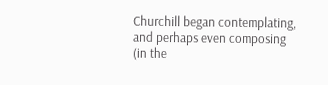Churchill began contemplating, and perhaps even composing (in the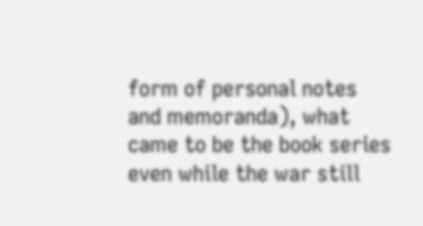form of personal notes and memoranda), what came to be the book series even while the war still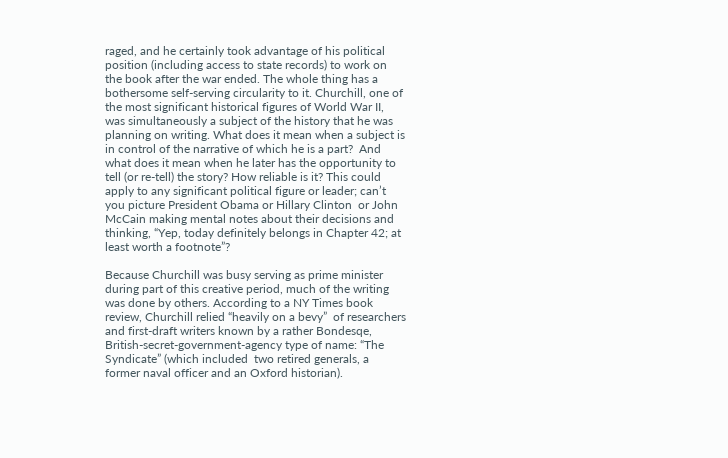raged, and he certainly took advantage of his political position (including access to state records) to work on the book after the war ended. The whole thing has a bothersome self-serving circularity to it. Churchill, one of the most significant historical figures of World War II, was simultaneously a subject of the history that he was planning on writing. What does it mean when a subject is in control of the narrative of which he is a part?  And what does it mean when he later has the opportunity to tell (or re-tell) the story? How reliable is it? This could apply to any significant political figure or leader; can’t you picture President Obama or Hillary Clinton  or John McCain making mental notes about their decisions and thinking, “Yep, today definitely belongs in Chapter 42; at least worth a footnote”?

Because Churchill was busy serving as prime minister during part of this creative period, much of the writing was done by others. According to a NY Times book review, Churchill relied “heavily on a bevy”  of researchers and first-draft writers known by a rather Bondesqe, British-secret-government-agency type of name: “The Syndicate” (which included  two retired generals, a former naval officer and an Oxford historian).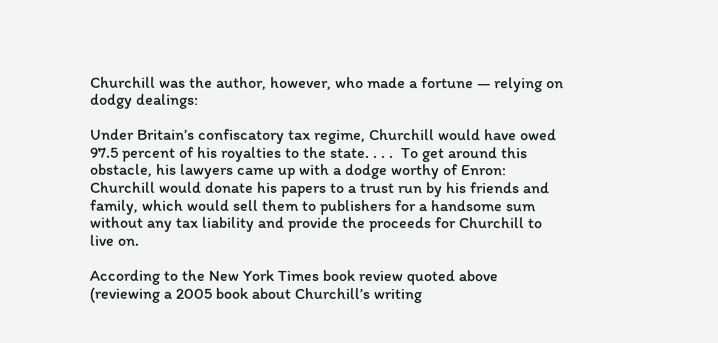Churchill was the author, however, who made a fortune — relying on dodgy dealings:

Under Britain’s confiscatory tax regime, Churchill would have owed 97.5 percent of his royalties to the state. . . .  To get around this obstacle, his lawyers came up with a dodge worthy of Enron: Churchill would donate his papers to a trust run by his friends and family, which would sell them to publishers for a handsome sum without any tax liability and provide the proceeds for Churchill to live on.

According to the New York Times book review quoted above (reviewing a 2005 book about Churchill’s writing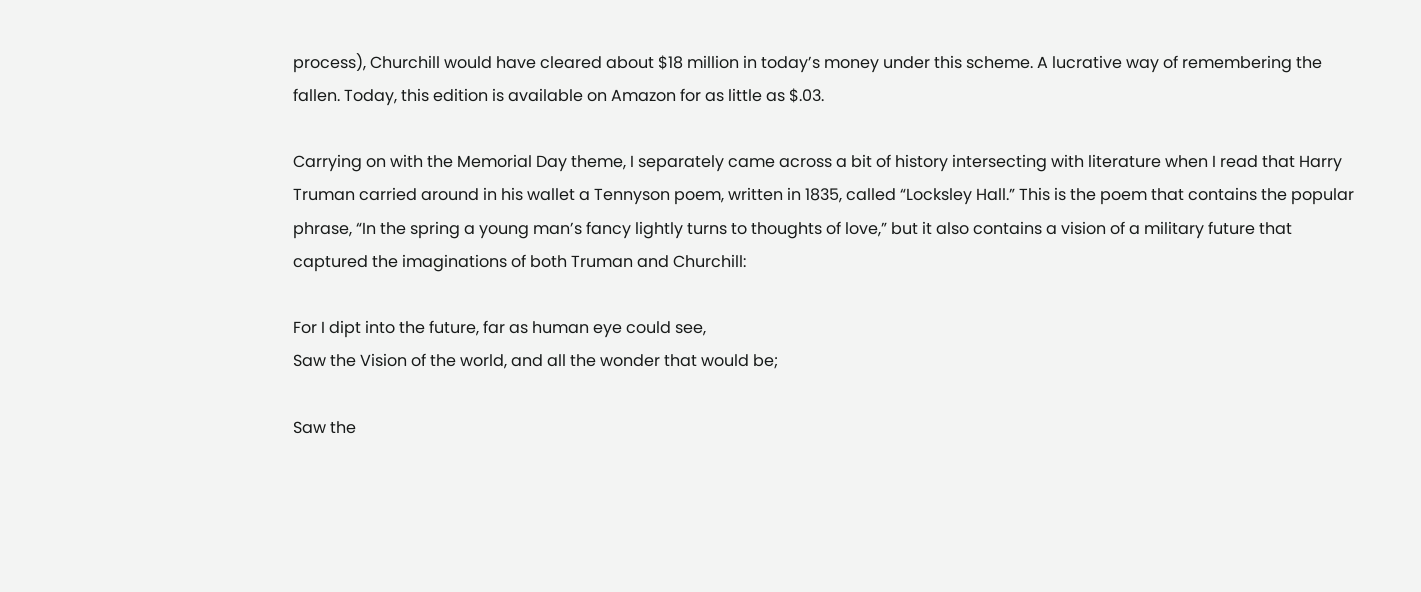process), Churchill would have cleared about $18 million in today’s money under this scheme. A lucrative way of remembering the fallen. Today, this edition is available on Amazon for as little as $.03.

Carrying on with the Memorial Day theme, I separately came across a bit of history intersecting with literature when I read that Harry Truman carried around in his wallet a Tennyson poem, written in 1835, called “Locksley Hall.” This is the poem that contains the popular phrase, “In the spring a young man’s fancy lightly turns to thoughts of love,” but it also contains a vision of a military future that captured the imaginations of both Truman and Churchill:

For I dipt into the future, far as human eye could see,
Saw the Vision of the world, and all the wonder that would be;

Saw the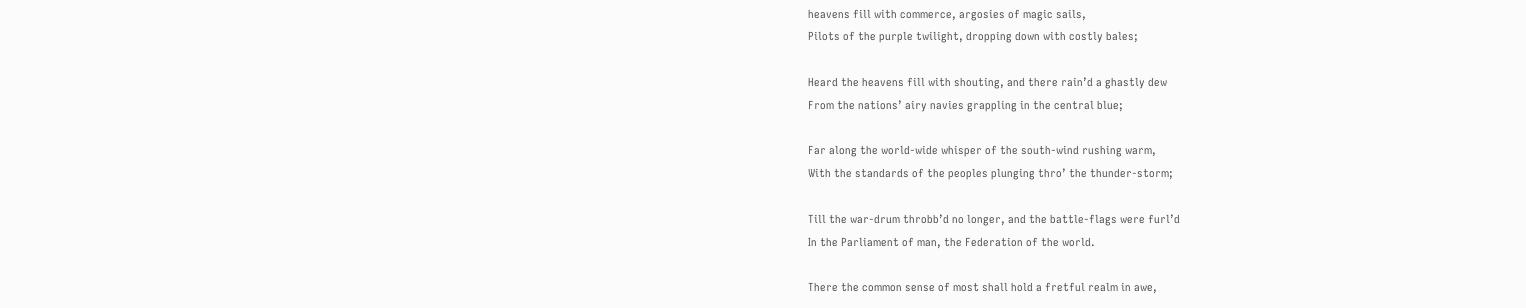heavens fill with commerce, argosies of magic sails,
Pilots of the purple twilight, dropping down with costly bales;

Heard the heavens fill with shouting, and there rain’d a ghastly dew
From the nations’ airy navies grappling in the central blue;

Far along the world-wide whisper of the south-wind rushing warm,
With the standards of the peoples plunging thro’ the thunder-storm;

Till the war-drum throbb’d no longer, and the battle-flags were furl’d
In the Parliament of man, the Federation of the world.

There the common sense of most shall hold a fretful realm in awe,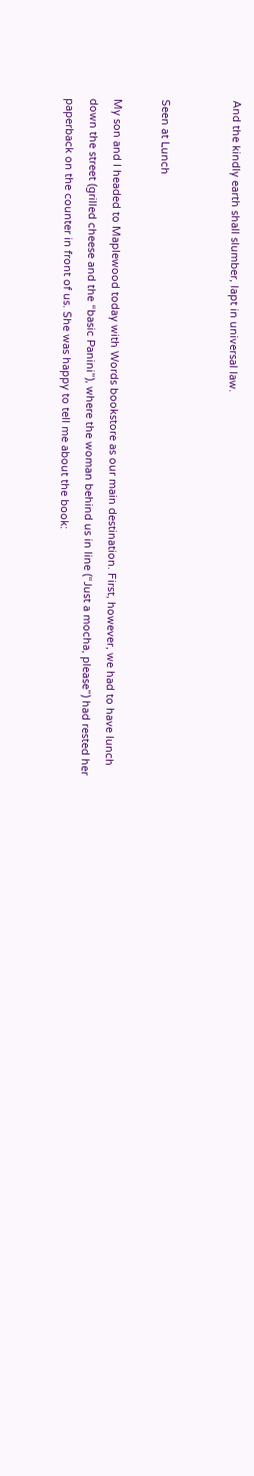And the kindly earth shall slumber, lapt in universal law.


Seen at Lunch

My son and I headed to Maplewood today with Words bookstore as our main destination. First, however, we had to have lunch down the street (grilled cheese and the “basic Panini”), where the woman behind us in line (“Just a mocha, please”) had rested her paperback on the counter in front of us. She was happy to tell me about the book: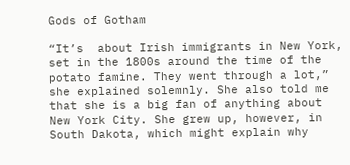Gods of Gotham

“It’s  about Irish immigrants in New York, set in the 1800s around the time of the potato famine. They went through a lot,” she explained solemnly. She also told me that she is a big fan of anything about New York City. She grew up, however, in South Dakota, which might explain why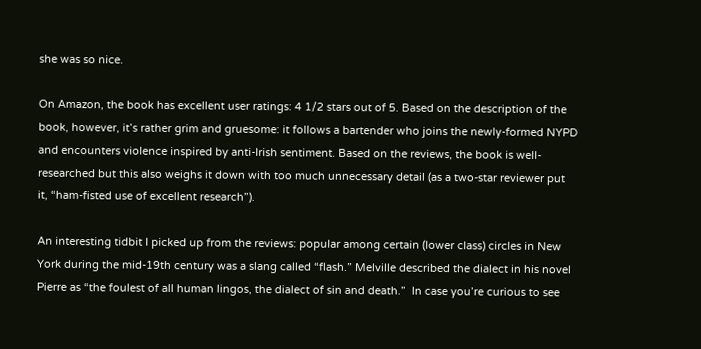she was so nice.

On Amazon, the book has excellent user ratings: 4 1/2 stars out of 5. Based on the description of the book, however, it’s rather grim and gruesome: it follows a bartender who joins the newly-formed NYPD and encounters violence inspired by anti-Irish sentiment. Based on the reviews, the book is well-researched but this also weighs it down with too much unnecessary detail (as a two-star reviewer put it, “ham-fisted use of excellent research”).

An interesting tidbit I picked up from the reviews: popular among certain (lower class) circles in New York during the mid-19th century was a slang called “flash.” Melville described the dialect in his novel Pierre as “the foulest of all human lingos, the dialect of sin and death.”  In case you’re curious to see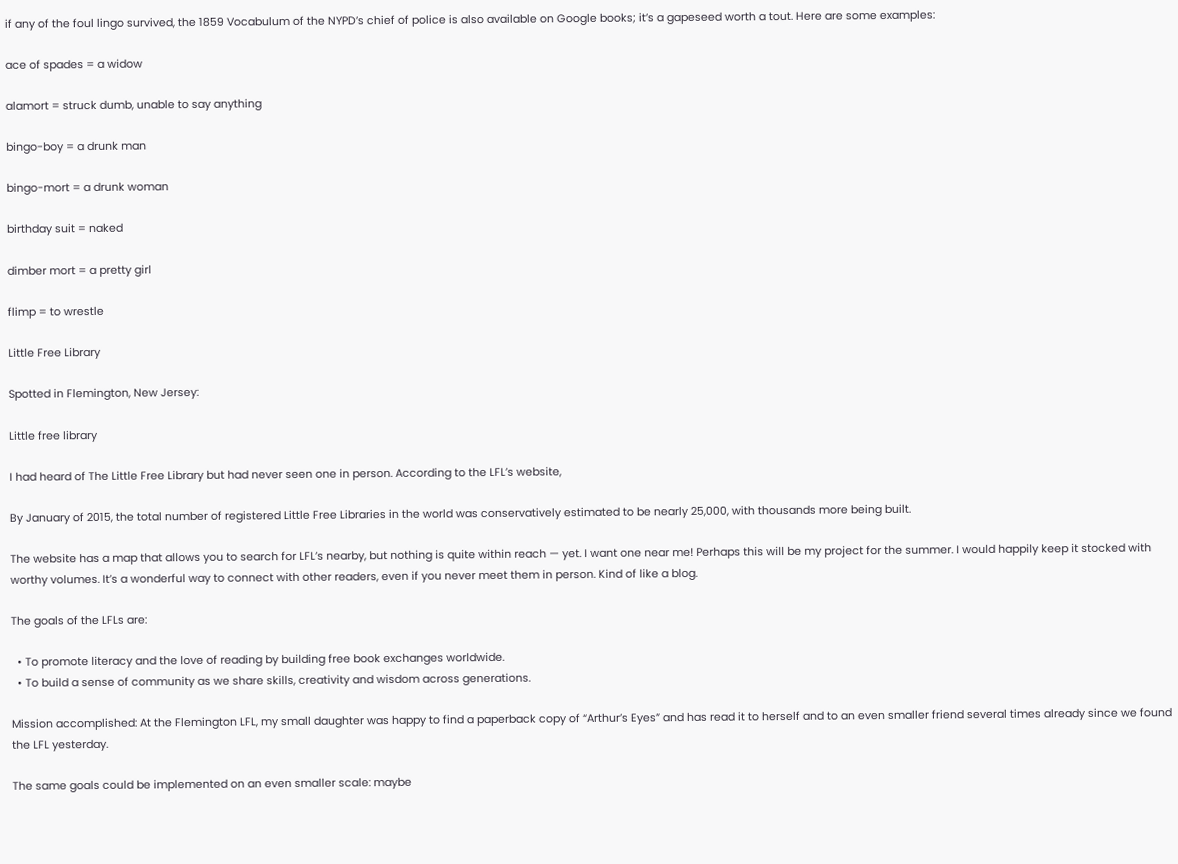if any of the foul lingo survived, the 1859 Vocabulum of the NYPD’s chief of police is also available on Google books; it’s a gapeseed worth a tout. Here are some examples:

ace of spades = a widow

alamort = struck dumb, unable to say anything

bingo-boy = a drunk man

bingo-mort = a drunk woman

birthday suit = naked

dimber mort = a pretty girl

flimp = to wrestle

Little Free Library

Spotted in Flemington, New Jersey:

Little free library

I had heard of The Little Free Library but had never seen one in person. According to the LFL’s website,

By January of 2015, the total number of registered Little Free Libraries in the world was conservatively estimated to be nearly 25,000, with thousands more being built.

The website has a map that allows you to search for LFL’s nearby, but nothing is quite within reach — yet. I want one near me! Perhaps this will be my project for the summer. I would happily keep it stocked with worthy volumes. It’s a wonderful way to connect with other readers, even if you never meet them in person. Kind of like a blog.

The goals of the LFLs are:

  • To promote literacy and the love of reading by building free book exchanges worldwide.
  • To build a sense of community as we share skills, creativity and wisdom across generations.

Mission accomplished: At the Flemington LFL, my small daughter was happy to find a paperback copy of “Arthur’s Eyes” and has read it to herself and to an even smaller friend several times already since we found the LFL yesterday.

The same goals could be implemented on an even smaller scale: maybe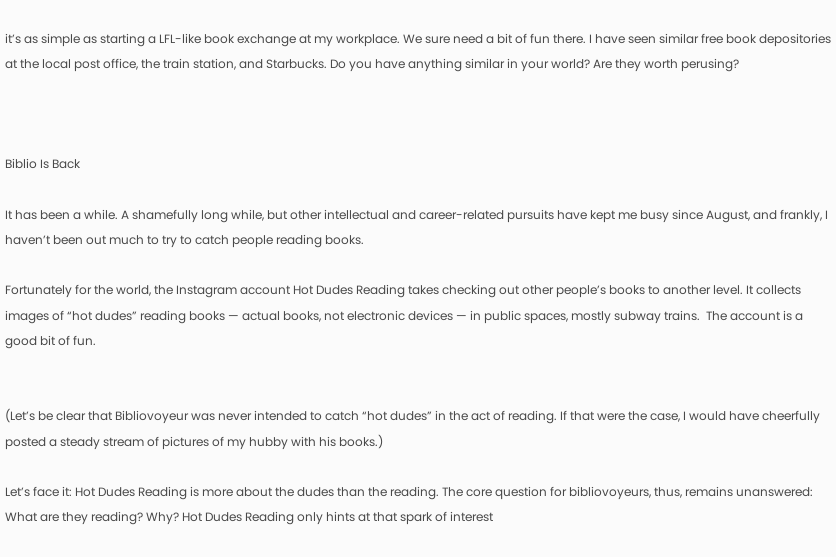it’s as simple as starting a LFL-like book exchange at my workplace. We sure need a bit of fun there. I have seen similar free book depositories at the local post office, the train station, and Starbucks. Do you have anything similar in your world? Are they worth perusing?



Biblio Is Back

It has been a while. A shamefully long while, but other intellectual and career-related pursuits have kept me busy since August, and frankly, I haven’t been out much to try to catch people reading books.

Fortunately for the world, the Instagram account Hot Dudes Reading takes checking out other people’s books to another level. It collects images of “hot dudes” reading books — actual books, not electronic devices — in public spaces, mostly subway trains.  The account is a good bit of fun.


(Let’s be clear that Bibliovoyeur was never intended to catch “hot dudes” in the act of reading. If that were the case, I would have cheerfully posted a steady stream of pictures of my hubby with his books.)

Let’s face it: Hot Dudes Reading is more about the dudes than the reading. The core question for bibliovoyeurs, thus, remains unanswered: What are they reading? Why? Hot Dudes Reading only hints at that spark of interest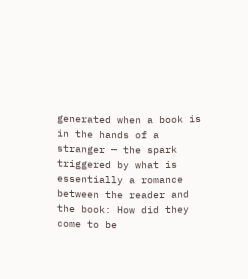generated when a book is in the hands of a stranger — the spark triggered by what is essentially a romance between the reader and the book: How did they come to be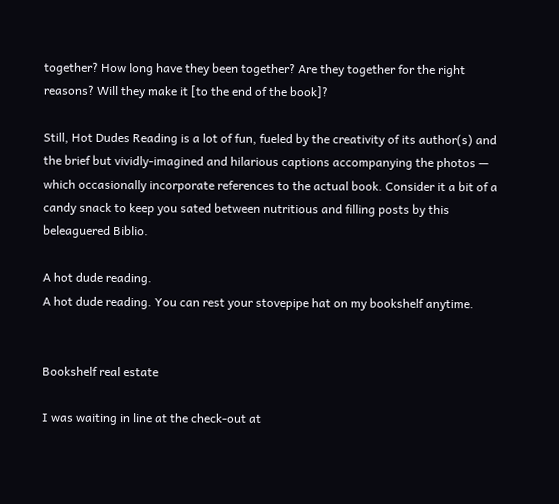together? How long have they been together? Are they together for the right reasons? Will they make it [to the end of the book]?

Still, Hot Dudes Reading is a lot of fun, fueled by the creativity of its author(s) and the brief but vividly-imagined and hilarious captions accompanying the photos — which occasionally incorporate references to the actual book. Consider it a bit of a candy snack to keep you sated between nutritious and filling posts by this  beleaguered Biblio.

A hot dude reading.
A hot dude reading. You can rest your stovepipe hat on my bookshelf anytime.


Bookshelf real estate

I was waiting in line at the check-out at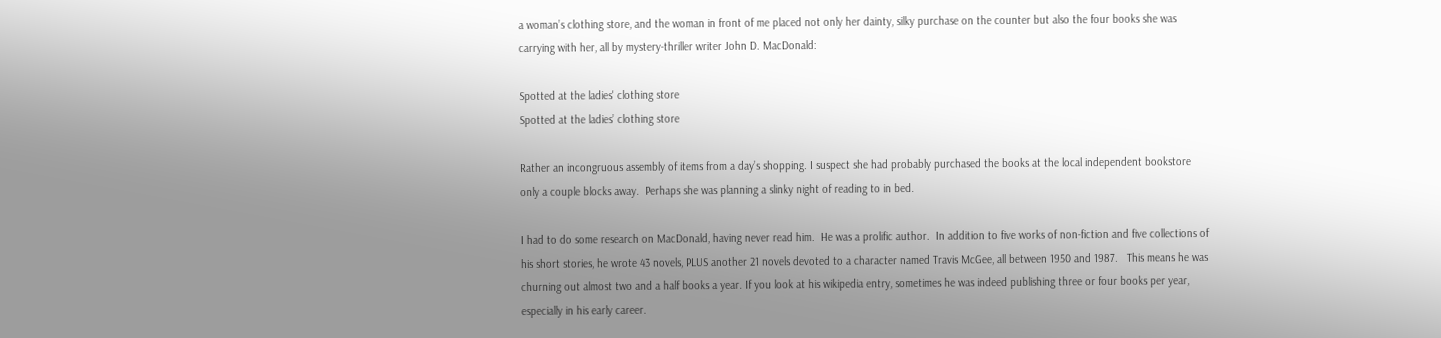a woman’s clothing store, and the woman in front of me placed not only her dainty, silky purchase on the counter but also the four books she was carrying with her, all by mystery-thriller writer John D. MacDonald:

Spotted at the ladies' clothing store
Spotted at the ladies’ clothing store

Rather an incongruous assembly of items from a day’s shopping. I suspect she had probably purchased the books at the local independent bookstore only a couple blocks away.  Perhaps she was planning a slinky night of reading to in bed.

I had to do some research on MacDonald, having never read him.  He was a prolific author.  In addition to five works of non-fiction and five collections of his short stories, he wrote 43 novels, PLUS another 21 novels devoted to a character named Travis McGee, all between 1950 and 1987.   This means he was churning out almost two and a half books a year. If you look at his wikipedia entry, sometimes he was indeed publishing three or four books per year, especially in his early career.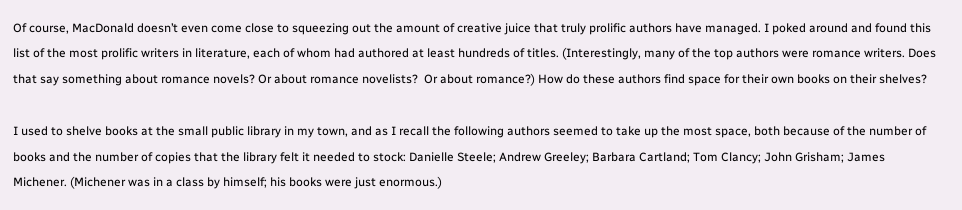Of course, MacDonald doesn’t even come close to squeezing out the amount of creative juice that truly prolific authors have managed. I poked around and found this list of the most prolific writers in literature, each of whom had authored at least hundreds of titles. (Interestingly, many of the top authors were romance writers. Does that say something about romance novels? Or about romance novelists?  Or about romance?) How do these authors find space for their own books on their shelves?

I used to shelve books at the small public library in my town, and as I recall the following authors seemed to take up the most space, both because of the number of books and the number of copies that the library felt it needed to stock: Danielle Steele; Andrew Greeley; Barbara Cartland; Tom Clancy; John Grisham; James Michener. (Michener was in a class by himself; his books were just enormous.)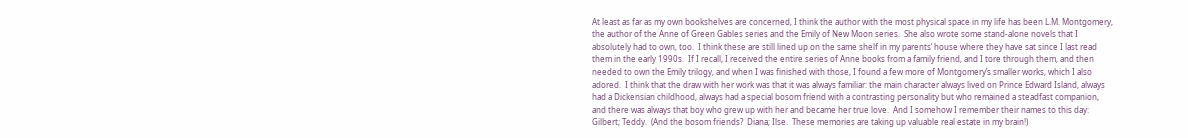At least as far as my own bookshelves are concerned, I think the author with the most physical space in my life has been L.M. Montgomery, the author of the Anne of Green Gables series and the Emily of New Moon series.  She also wrote some stand-alone novels that I absolutely had to own, too.  I think these are still lined up on the same shelf in my parents’ house where they have sat since I last read them in the early 1990s.  If I recall, I received the entire series of Anne books from a family friend, and I tore through them, and then needed to own the Emily trilogy, and when I was finished with those, I found a few more of Montgomery’s smaller works, which I also adored.  I think that the draw with her work was that it was always familiar: the main character always lived on Prince Edward Island, always had a Dickensian childhood, always had a special bosom friend with a contrasting personality but who remained a steadfast companion, and there was always that boy who grew up with her and became her true love.  And I somehow I remember their names to this day: Gilbert; Teddy.  (And the bosom friends?  Diana; Ilse.  These memories are taking up valuable real estate in my brain!)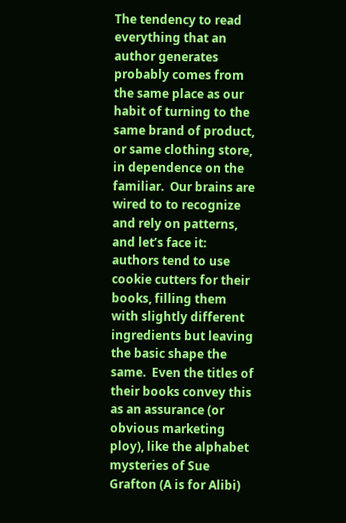The tendency to read everything that an author generates probably comes from the same place as our habit of turning to the same brand of product, or same clothing store, in dependence on the familiar.  Our brains are wired to to recognize and rely on patterns, and let’s face it:  authors tend to use cookie cutters for their books, filling them with slightly different ingredients but leaving the basic shape the same.  Even the titles of their books convey this as an assurance (or obvious marketing ploy), like the alphabet mysteries of Sue Grafton (A is for Alibi)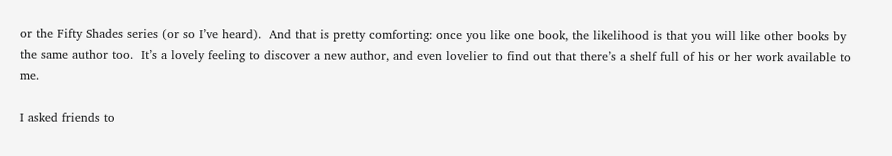or the Fifty Shades series (or so I’ve heard).  And that is pretty comforting: once you like one book, the likelihood is that you will like other books by the same author too.  It’s a lovely feeling to discover a new author, and even lovelier to find out that there’s a shelf full of his or her work available to me.

I asked friends to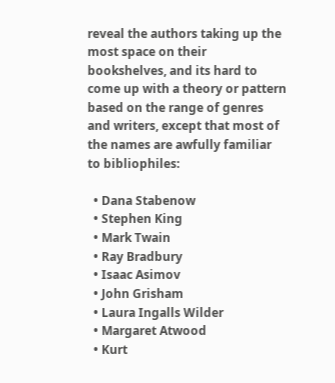reveal the authors taking up the most space on their bookshelves, and its hard to come up with a theory or pattern based on the range of genres and writers, except that most of the names are awfully familiar to bibliophiles:

  • Dana Stabenow
  • Stephen King
  • Mark Twain
  • Ray Bradbury
  • Isaac Asimov
  • John Grisham
  • Laura Ingalls Wilder
  • Margaret Atwood
  • Kurt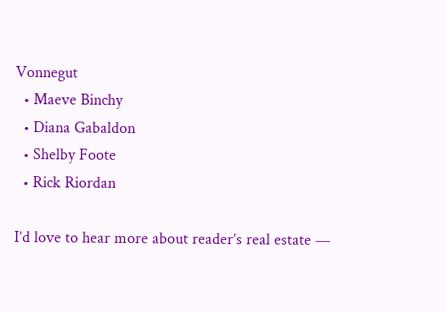Vonnegut
  • Maeve Binchy
  • Diana Gabaldon
  • Shelby Foote
  • Rick Riordan

I’d love to hear more about reader’s real estate —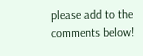please add to the comments below!